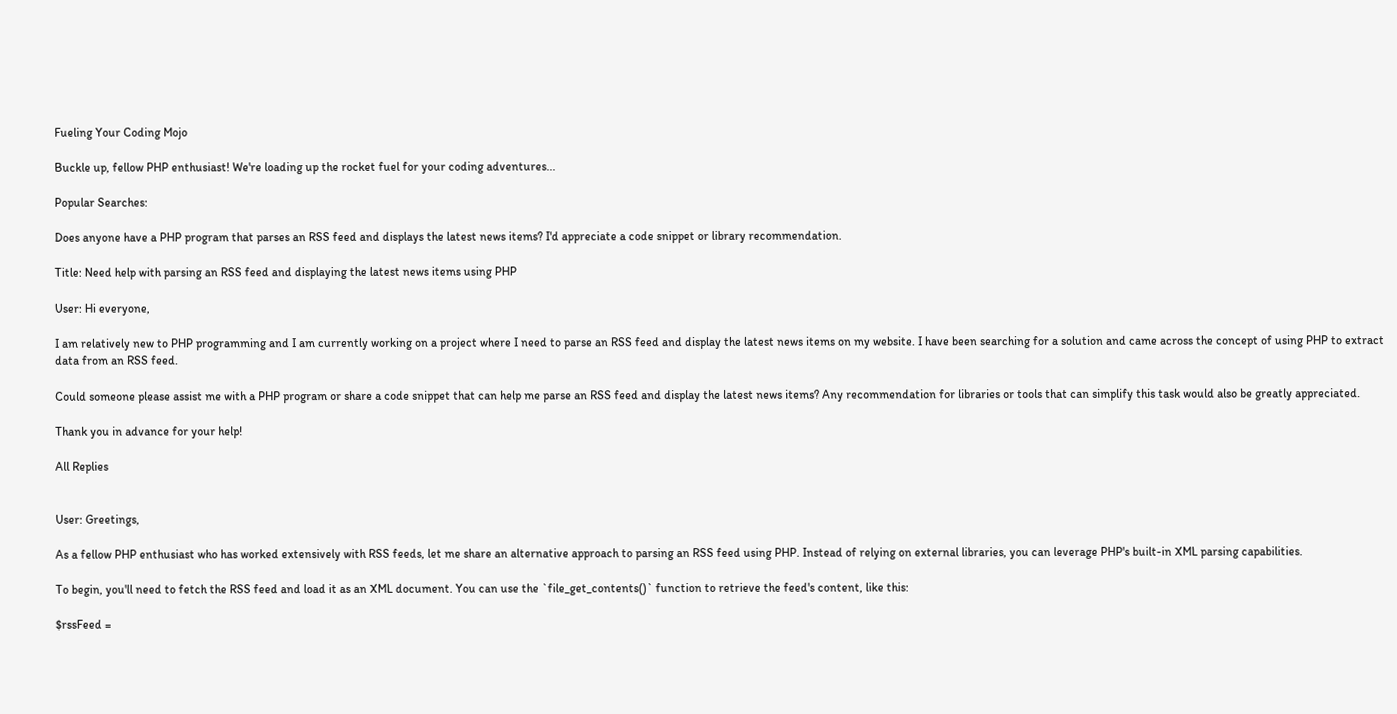Fueling Your Coding Mojo

Buckle up, fellow PHP enthusiast! We're loading up the rocket fuel for your coding adventures...

Popular Searches:

Does anyone have a PHP program that parses an RSS feed and displays the latest news items? I'd appreciate a code snippet or library recommendation.

Title: Need help with parsing an RSS feed and displaying the latest news items using PHP

User: Hi everyone,

I am relatively new to PHP programming and I am currently working on a project where I need to parse an RSS feed and display the latest news items on my website. I have been searching for a solution and came across the concept of using PHP to extract data from an RSS feed.

Could someone please assist me with a PHP program or share a code snippet that can help me parse an RSS feed and display the latest news items? Any recommendation for libraries or tools that can simplify this task would also be greatly appreciated.

Thank you in advance for your help!

All Replies


User: Greetings,

As a fellow PHP enthusiast who has worked extensively with RSS feeds, let me share an alternative approach to parsing an RSS feed using PHP. Instead of relying on external libraries, you can leverage PHP's built-in XML parsing capabilities.

To begin, you'll need to fetch the RSS feed and load it as an XML document. You can use the `file_get_contents()` function to retrieve the feed's content, like this:

$rssFeed =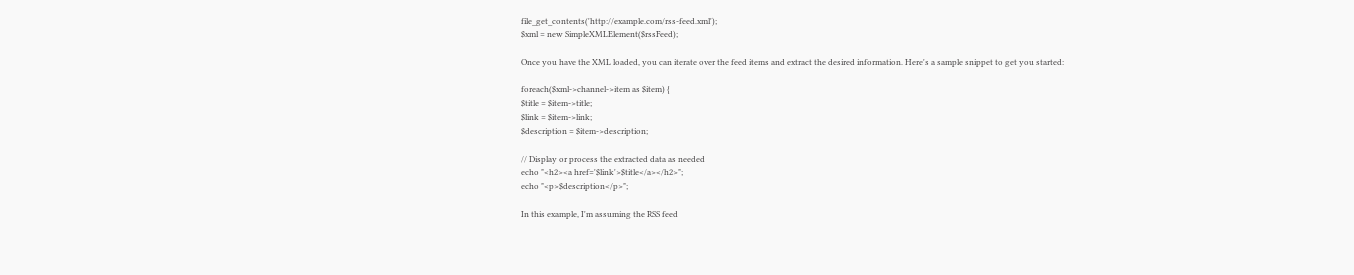file_get_contents('http://example.com/rss-feed.xml');
$xml = new SimpleXMLElement($rssFeed);

Once you have the XML loaded, you can iterate over the feed items and extract the desired information. Here's a sample snippet to get you started:

foreach($xml->channel->item as $item) {
$title = $item->title;
$link = $item->link;
$description = $item->description;

// Display or process the extracted data as needed
echo "<h2><a href='$link'>$title</a></h2>";
echo "<p>$description</p>";

In this example, I'm assuming the RSS feed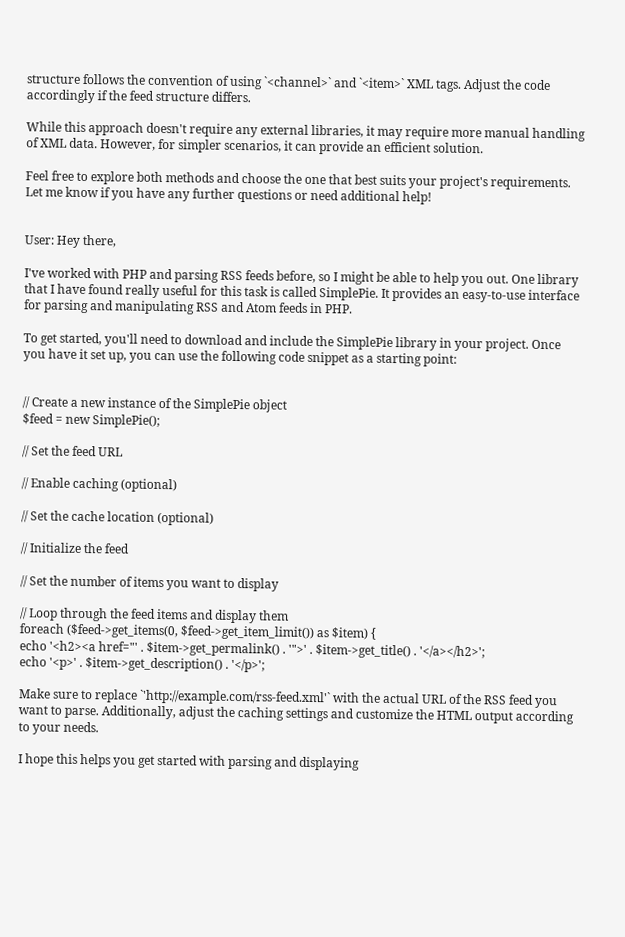structure follows the convention of using `<channel>` and `<item>` XML tags. Adjust the code accordingly if the feed structure differs.

While this approach doesn't require any external libraries, it may require more manual handling of XML data. However, for simpler scenarios, it can provide an efficient solution.

Feel free to explore both methods and choose the one that best suits your project's requirements. Let me know if you have any further questions or need additional help!


User: Hey there,

I've worked with PHP and parsing RSS feeds before, so I might be able to help you out. One library that I have found really useful for this task is called SimplePie. It provides an easy-to-use interface for parsing and manipulating RSS and Atom feeds in PHP.

To get started, you'll need to download and include the SimplePie library in your project. Once you have it set up, you can use the following code snippet as a starting point:


// Create a new instance of the SimplePie object
$feed = new SimplePie();

// Set the feed URL

// Enable caching (optional)

// Set the cache location (optional)

// Initialize the feed

// Set the number of items you want to display

// Loop through the feed items and display them
foreach ($feed->get_items(0, $feed->get_item_limit()) as $item) {
echo '<h2><a href="' . $item->get_permalink() . '">' . $item->get_title() . '</a></h2>';
echo '<p>' . $item->get_description() . '</p>';

Make sure to replace `'http://example.com/rss-feed.xml'` with the actual URL of the RSS feed you want to parse. Additionally, adjust the caching settings and customize the HTML output according to your needs.

I hope this helps you get started with parsing and displaying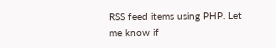RSS feed items using PHP. Let me know if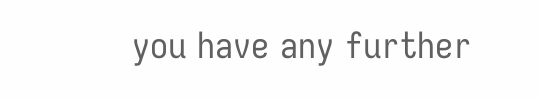you have any further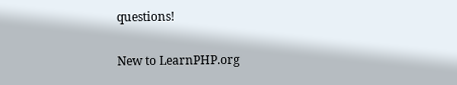questions!

New to LearnPHP.org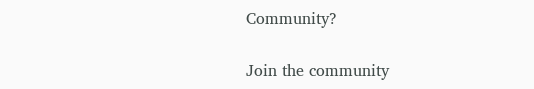Community?

Join the community